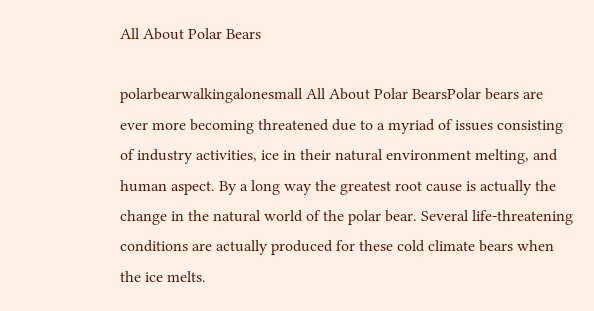All About Polar Bears

polarbearwalkingalonesmall All About Polar BearsPolar bears are ever more becoming threatened due to a myriad of issues consisting of industry activities, ice in their natural environment melting, and human aspect. By a long way the greatest root cause is actually the change in the natural world of the polar bear. Several life-threatening conditions are actually produced for these cold climate bears when the ice melts.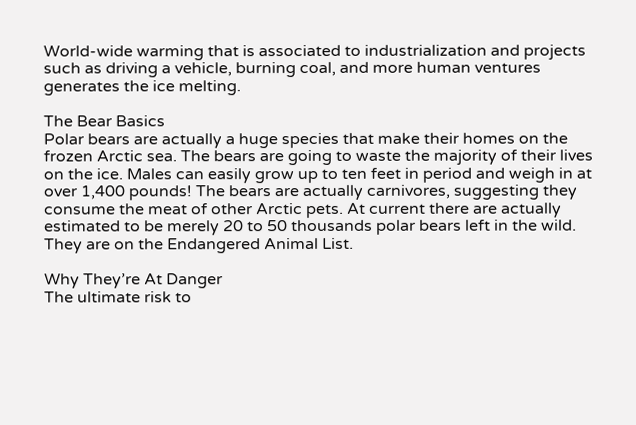World-wide warming that is associated to industrialization and projects such as driving a vehicle, burning coal, and more human ventures generates the ice melting.

The Bear Basics
Polar bears are actually a huge species that make their homes on the frozen Arctic sea. The bears are going to waste the majority of their lives on the ice. Males can easily grow up to ten feet in period and weigh in at over 1,400 pounds! The bears are actually carnivores, suggesting they consume the meat of other Arctic pets. At current there are actually estimated to be merely 20 to 50 thousands polar bears left in the wild. They are on the Endangered Animal List.

Why They’re At Danger
The ultimate risk to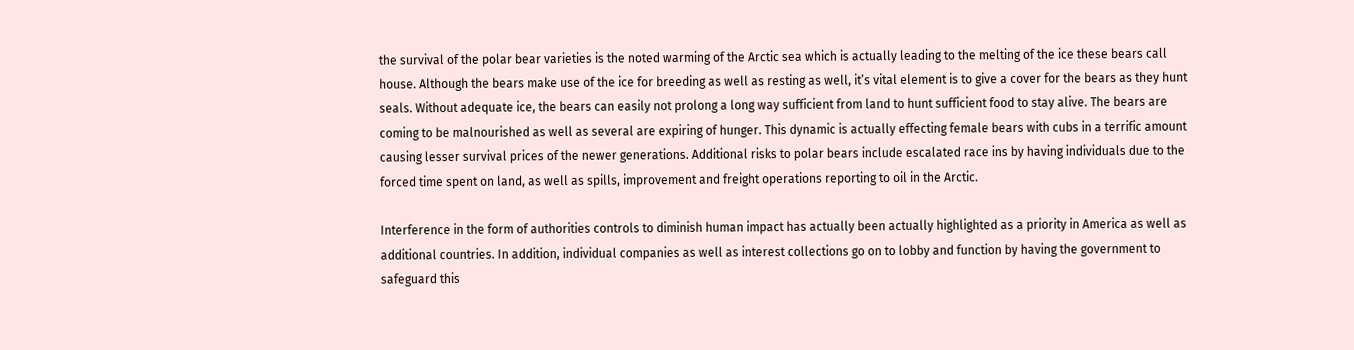the survival of the polar bear varieties is the noted warming of the Arctic sea which is actually leading to the melting of the ice these bears call house. Although the bears make use of the ice for breeding as well as resting as well, it’s vital element is to give a cover for the bears as they hunt seals. Without adequate ice, the bears can easily not prolong a long way sufficient from land to hunt sufficient food to stay alive. The bears are coming to be malnourished as well as several are expiring of hunger. This dynamic is actually effecting female bears with cubs in a terrific amount causing lesser survival prices of the newer generations. Additional risks to polar bears include escalated race ins by having individuals due to the forced time spent on land, as well as spills, improvement and freight operations reporting to oil in the Arctic.

Interference in the form of authorities controls to diminish human impact has actually been actually highlighted as a priority in America as well as additional countries. In addition, individual companies as well as interest collections go on to lobby and function by having the government to safeguard this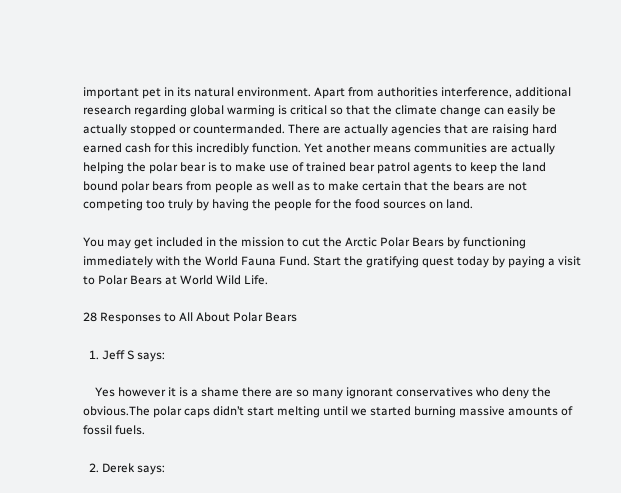important pet in its natural environment. Apart from authorities interference, additional research regarding global warming is critical so that the climate change can easily be actually stopped or countermanded. There are actually agencies that are raising hard earned cash for this incredibly function. Yet another means communities are actually helping the polar bear is to make use of trained bear patrol agents to keep the land bound polar bears from people as well as to make certain that the bears are not competing too truly by having the people for the food sources on land.

You may get included in the mission to cut the Arctic Polar Bears by functioning immediately with the World Fauna Fund. Start the gratifying quest today by paying a visit to Polar Bears at World Wild Life.

28 Responses to All About Polar Bears

  1. Jeff S says:

    Yes however it is a shame there are so many ignorant conservatives who deny the obvious.The polar caps didn’t start melting until we started burning massive amounts of fossil fuels.

  2. Derek says: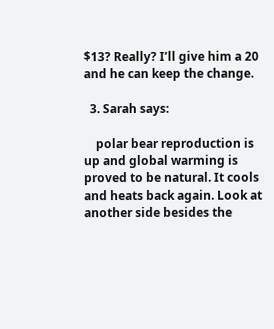$13? Really? I’ll give him a 20 and he can keep the change.

  3. Sarah says:

    polar bear reproduction is up and global warming is proved to be natural. It cools and heats back again. Look at another side besides the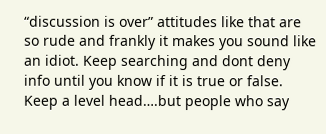“discussion is over” attitudes like that are so rude and frankly it makes you sound like an idiot. Keep searching and dont deny info until you know if it is true or false. Keep a level head….but people who say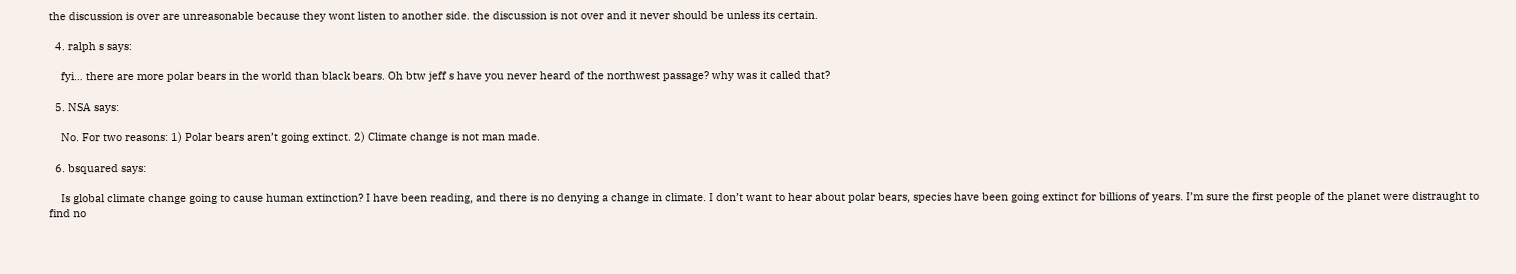the discussion is over are unreasonable because they wont listen to another side. the discussion is not over and it never should be unless its certain.

  4. ralph s says:

    fyi… there are more polar bears in the world than black bears. Oh btw jeff s have you never heard of the northwest passage? why was it called that?

  5. NSA says:

    No. For two reasons: 1) Polar bears aren’t going extinct. 2) Climate change is not man made.

  6. bsquared says:

    Is global climate change going to cause human extinction? I have been reading, and there is no denying a change in climate. I don’t want to hear about polar bears, species have been going extinct for billions of years. I’m sure the first people of the planet were distraught to find no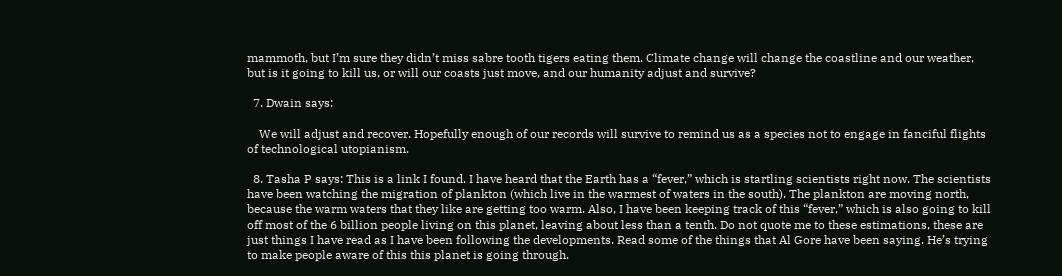mammoth, but I’m sure they didn’t miss sabre tooth tigers eating them. Climate change will change the coastline and our weather, but is it going to kill us, or will our coasts just move, and our humanity adjust and survive?

  7. Dwain says:

    We will adjust and recover. Hopefully enough of our records will survive to remind us as a species not to engage in fanciful flights of technological utopianism.

  8. Tasha P says: This is a link I found. I have heard that the Earth has a “fever,” which is startling scientists right now. The scientists have been watching the migration of plankton (which live in the warmest of waters in the south). The plankton are moving north, because the warm waters that they like are getting too warm. Also, I have been keeping track of this “fever,” which is also going to kill off most of the 6 billion people living on this planet, leaving about less than a tenth. Do not quote me to these estimations, these are just things I have read as I have been following the developments. Read some of the things that Al Gore have been saying. He’s trying to make people aware of this this planet is going through.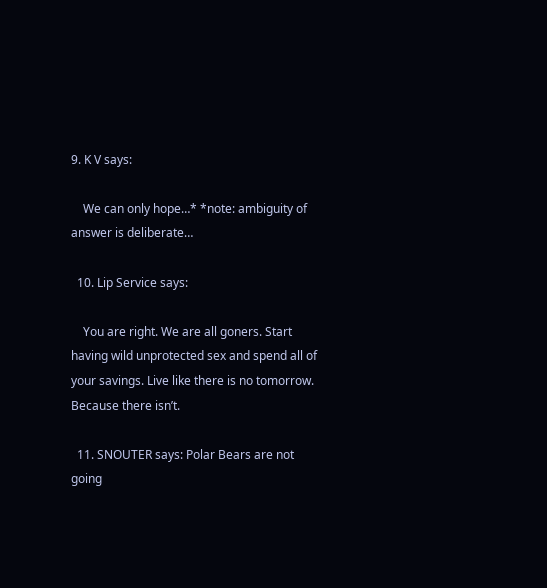9. K V says:

    We can only hope…* *note: ambiguity of answer is deliberate…

  10. Lip Service says:

    You are right. We are all goners. Start having wild unprotected sex and spend all of your savings. Live like there is no tomorrow. Because there isn’t.

  11. SNOUTER says: Polar Bears are not going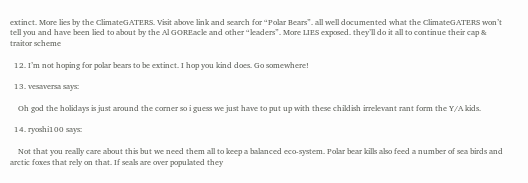extinct. More lies by the ClimateGATERS. Visit above link and search for “Polar Bears”. all well documented what the ClimateGATERS won’t tell you and have been lied to about by the Al GOREacle and other “leaders”. More LIES exposed. they’ll do it all to continue their cap & traitor scheme

  12. I’m not hoping for polar bears to be extinct. I hop you kind does. Go somewhere!

  13. vesaversa says:

    Oh god the holidays is just around the corner so i guess we just have to put up with these childish irrelevant rant form the Y/A kids.

  14. ryoshi100 says:

    Not that you really care about this but we need them all to keep a balanced eco-system. Polar bear kills also feed a number of sea birds and arctic foxes that rely on that. If seals are over populated they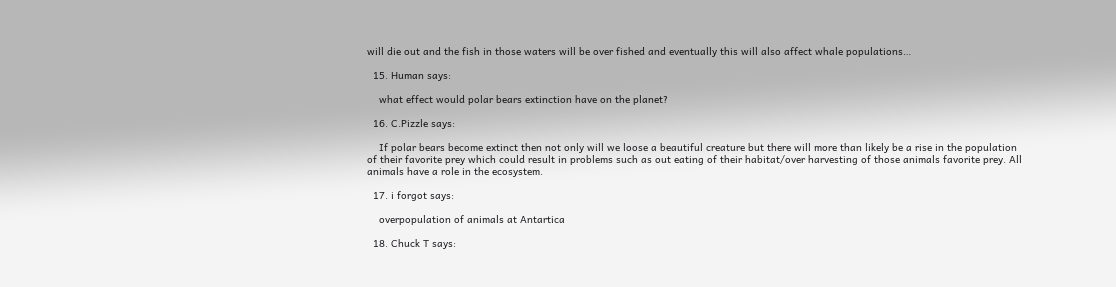will die out and the fish in those waters will be over fished and eventually this will also affect whale populations…

  15. Human says:

    what effect would polar bears extinction have on the planet?

  16. C.Pizzle says:

    If polar bears become extinct then not only will we loose a beautiful creature but there will more than likely be a rise in the population of their favorite prey which could result in problems such as out eating of their habitat/over harvesting of those animals favorite prey. All animals have a role in the ecosystem.

  17. i forgot says:

    overpopulation of animals at Antartica

  18. Chuck T says: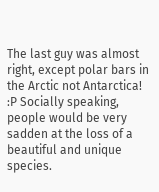The last guy was almost right, except polar bars in the Arctic not Antarctica! :P Socially speaking, people would be very sadden at the loss of a beautiful and unique species.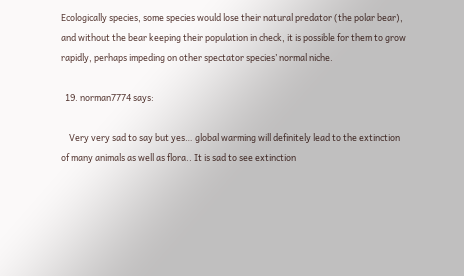Ecologically species, some species would lose their natural predator (the polar bear), and without the bear keeping their population in check, it is possible for them to grow rapidly, perhaps impeding on other spectator species’ normal niche.

  19. norman7774 says:

    Very very sad to say but yes… global warming will definitely lead to the extinction of many animals as well as flora.. It is sad to see extinction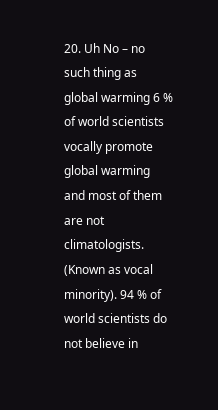20. Uh No – no such thing as global warming 6 % of world scientists vocally promote global warming and most of them are not climatologists. (Known as vocal minority). 94 % of world scientists do not believe in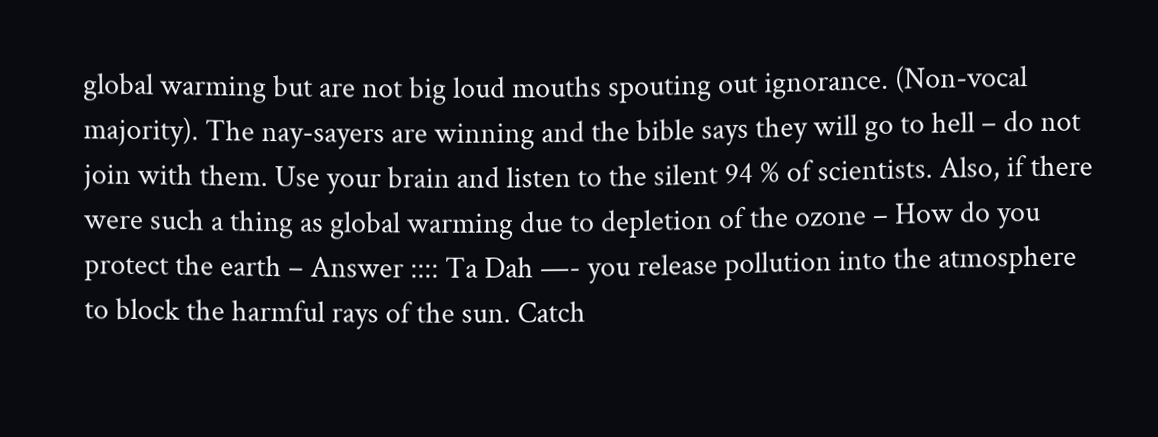global warming but are not big loud mouths spouting out ignorance. (Non-vocal majority). The nay-sayers are winning and the bible says they will go to hell – do not join with them. Use your brain and listen to the silent 94 % of scientists. Also, if there were such a thing as global warming due to depletion of the ozone – How do you protect the earth – Answer :::: Ta Dah —- you release pollution into the atmosphere to block the harmful rays of the sun. Catch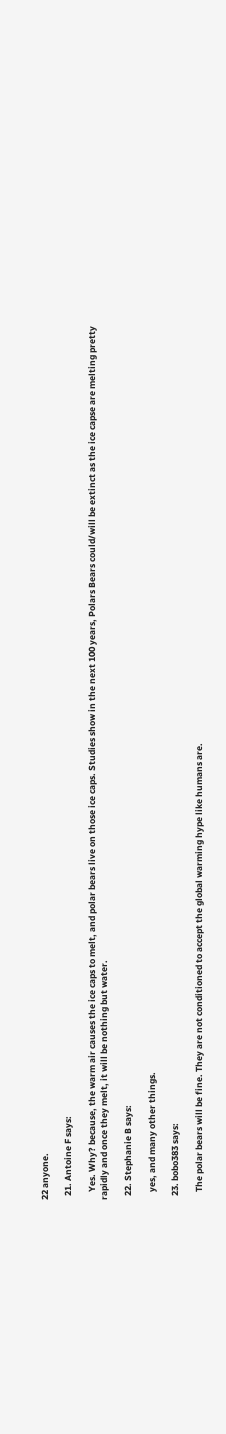22 anyone.

  21. Antoine F says:

    Yes. Why? because, the warm air causes the ice caps to melt, and polar bears live on those ice caps. Studies show in the next 100 years, Polars Bears could/will be extinct as the ice capse are melting pretty rapidly and once they melt, it will be nothing but water.

  22. Stephanie B says:

    yes, and many other things.

  23. bobo383 says:

    The polar bears will be fine. They are not conditioned to accept the global warming hype like humans are.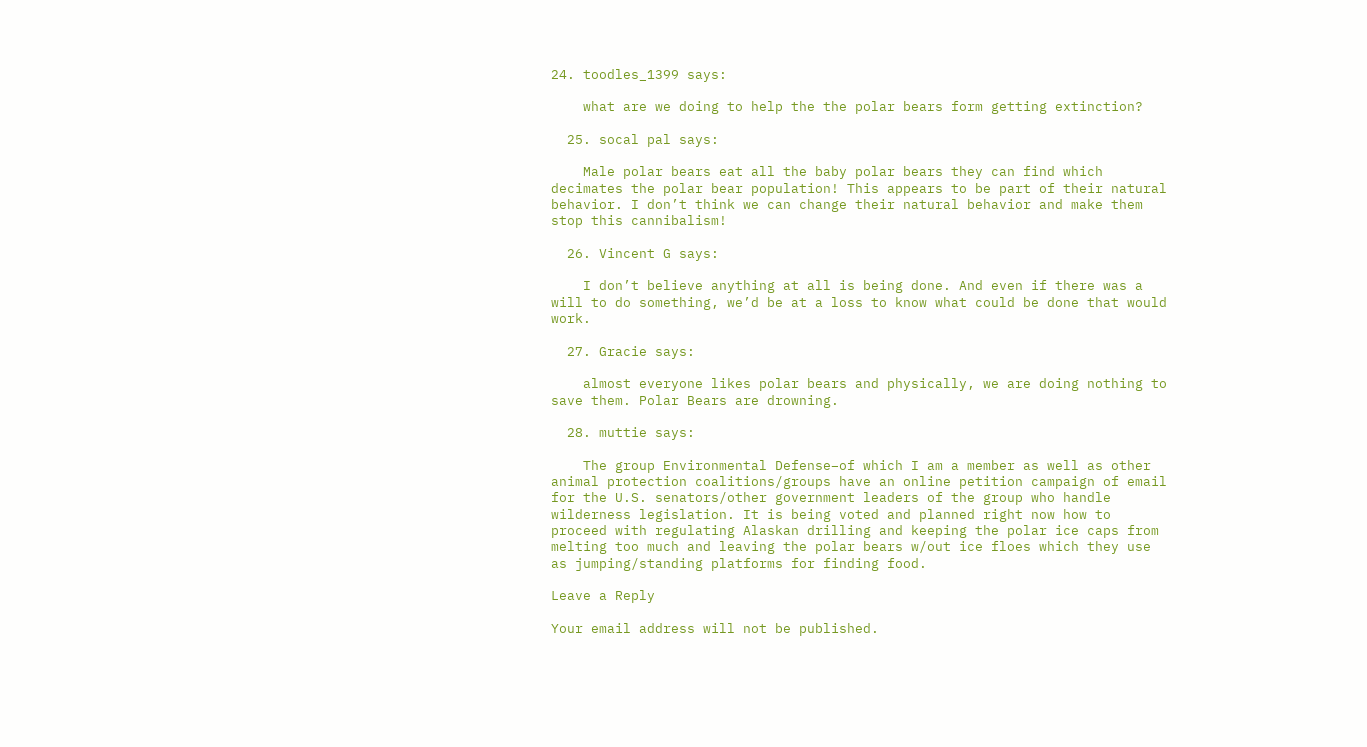24. toodles_1399 says:

    what are we doing to help the the polar bears form getting extinction?

  25. socal pal says:

    Male polar bears eat all the baby polar bears they can find which decimates the polar bear population! This appears to be part of their natural behavior. I don’t think we can change their natural behavior and make them stop this cannibalism!

  26. Vincent G says:

    I don’t believe anything at all is being done. And even if there was a will to do something, we’d be at a loss to know what could be done that would work.

  27. Gracie says:

    almost everyone likes polar bears and physically, we are doing nothing to save them. Polar Bears are drowning.

  28. muttie says:

    The group Environmental Defense–of which I am a member as well as other animal protection coalitions/groups have an online petition campaign of email for the U.S. senators/other government leaders of the group who handle wilderness legislation. It is being voted and planned right now how to proceed with regulating Alaskan drilling and keeping the polar ice caps from melting too much and leaving the polar bears w/out ice floes which they use as jumping/standing platforms for finding food.

Leave a Reply

Your email address will not be published.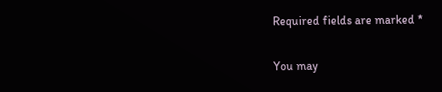Required fields are marked *


You may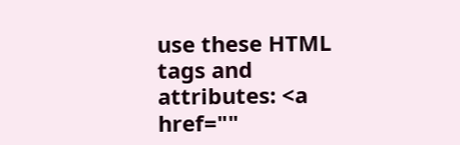use these HTML tags and attributes: <a href=""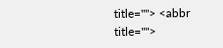title=""> <abbr title="">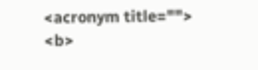<acronym title=""> <b>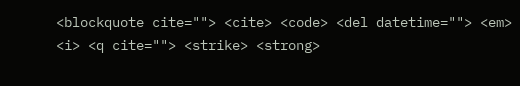<blockquote cite=""> <cite> <code> <del datetime=""> <em> <i> <q cite=""> <strike> <strong>